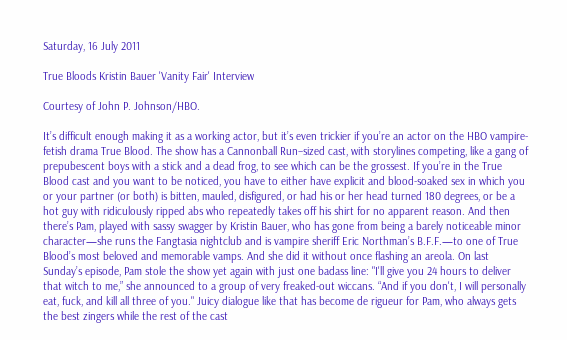Saturday, 16 July 2011

True Bloods Kristin Bauer 'Vanity Fair' Interview

Courtesy of John P. Johnson/HBO.

It’s difficult enough making it as a working actor, but it’s even trickier if you’re an actor on the HBO vampire-fetish drama True Blood. The show has a Cannonball Run–sized cast, with storylines competing, like a gang of prepubescent boys with a stick and a dead frog, to see which can be the grossest. If you’re in the True Blood cast and you want to be noticed, you have to either have explicit and blood-soaked sex in which you or your partner (or both) is bitten, mauled, disfigured, or had his or her head turned 180 degrees, or be a hot guy with ridiculously ripped abs who repeatedly takes off his shirt for no apparent reason. And then there’s Pam, played with sassy swagger by Kristin Bauer, who has gone from being a barely noticeable minor character—she runs the Fangtasia nightclub and is vampire sheriff Eric Northman’s B.F.F.—to one of True Blood’s most beloved and memorable vamps. And she did it without once flashing an areola. On last Sunday’s episode, Pam stole the show yet again with just one badass line: "I'll give you 24 hours to deliver that witch to me,” she announced to a group of very freaked-out wiccans. “And if you don't, I will personally eat, fuck, and kill all three of you." Juicy dialogue like that has become de rigueur for Pam, who always gets the best zingers while the rest of the cast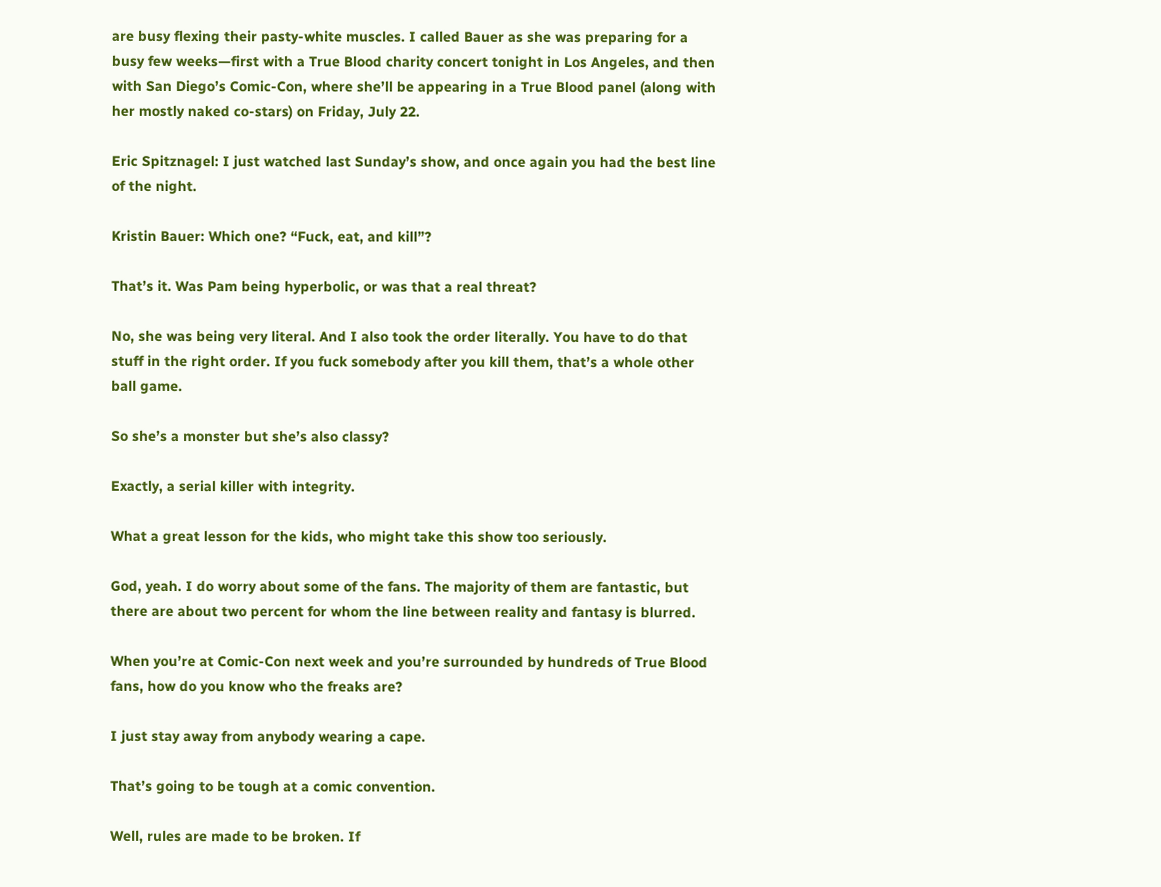are busy flexing their pasty-white muscles. I called Bauer as she was preparing for a busy few weeks—first with a True Blood charity concert tonight in Los Angeles, and then with San Diego’s Comic-Con, where she’ll be appearing in a True Blood panel (along with her mostly naked co-stars) on Friday, July 22.

Eric Spitznagel: I just watched last Sunday’s show, and once again you had the best line of the night.

Kristin Bauer: Which one? “Fuck, eat, and kill”?

That’s it. Was Pam being hyperbolic, or was that a real threat?

No, she was being very literal. And I also took the order literally. You have to do that stuff in the right order. If you fuck somebody after you kill them, that’s a whole other ball game.

So she’s a monster but she’s also classy?

Exactly, a serial killer with integrity.

What a great lesson for the kids, who might take this show too seriously.

God, yeah. I do worry about some of the fans. The majority of them are fantastic, but there are about two percent for whom the line between reality and fantasy is blurred.

When you’re at Comic-Con next week and you’re surrounded by hundreds of True Blood fans, how do you know who the freaks are?

I just stay away from anybody wearing a cape.

That’s going to be tough at a comic convention.

Well, rules are made to be broken. If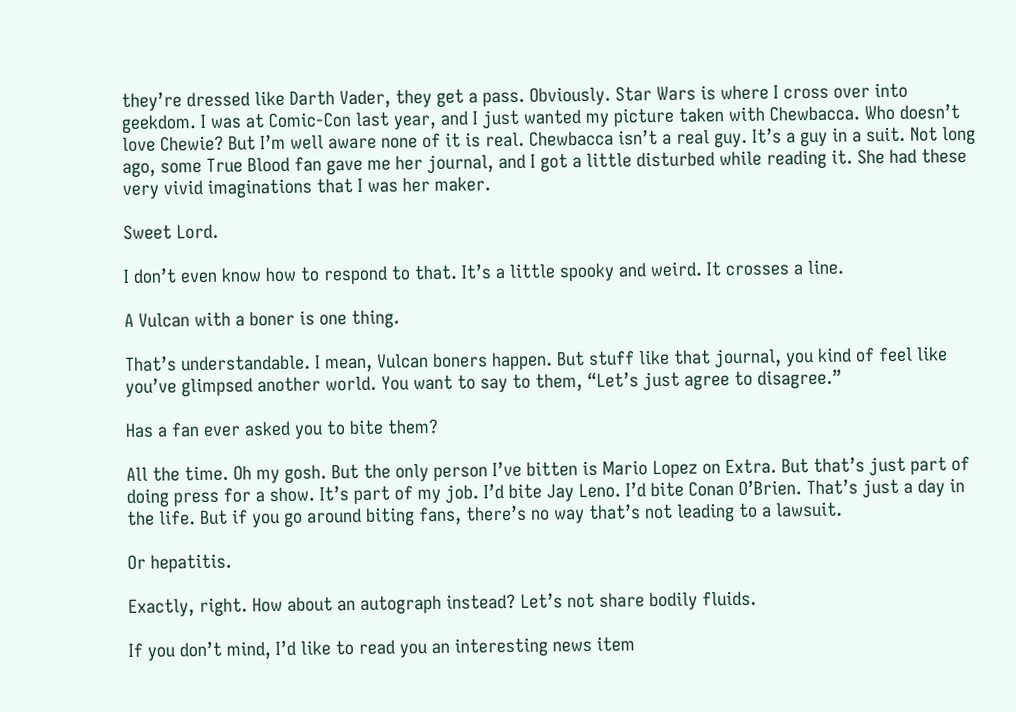they’re dressed like Darth Vader, they get a pass. Obviously. Star Wars is where I cross over into geekdom. I was at Comic-Con last year, and I just wanted my picture taken with Chewbacca. Who doesn’t love Chewie? But I’m well aware none of it is real. Chewbacca isn’t a real guy. It’s a guy in a suit. Not long ago, some True Blood fan gave me her journal, and I got a little disturbed while reading it. She had these very vivid imaginations that I was her maker.

Sweet Lord.

I don’t even know how to respond to that. It’s a little spooky and weird. It crosses a line.

A Vulcan with a boner is one thing.

That’s understandable. I mean, Vulcan boners happen. But stuff like that journal, you kind of feel like you’ve glimpsed another world. You want to say to them, “Let’s just agree to disagree.”

Has a fan ever asked you to bite them?

All the time. Oh my gosh. But the only person I’ve bitten is Mario Lopez on Extra. But that’s just part of doing press for a show. It’s part of my job. I’d bite Jay Leno. I’d bite Conan O’Brien. That’s just a day in the life. But if you go around biting fans, there’s no way that’s not leading to a lawsuit.

Or hepatitis.

Exactly, right. How about an autograph instead? Let’s not share bodily fluids.

If you don’t mind, I’d like to read you an interesting news item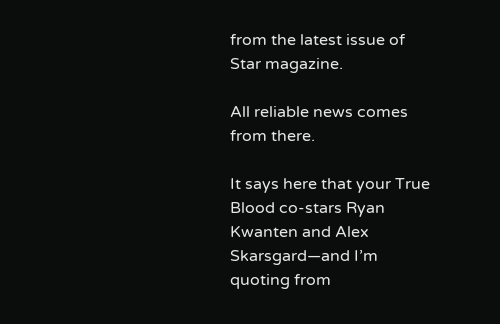from the latest issue of Star magazine.

All reliable news comes from there.

It says here that your True Blood co-stars Ryan Kwanten and Alex Skarsgard—and I’m quoting from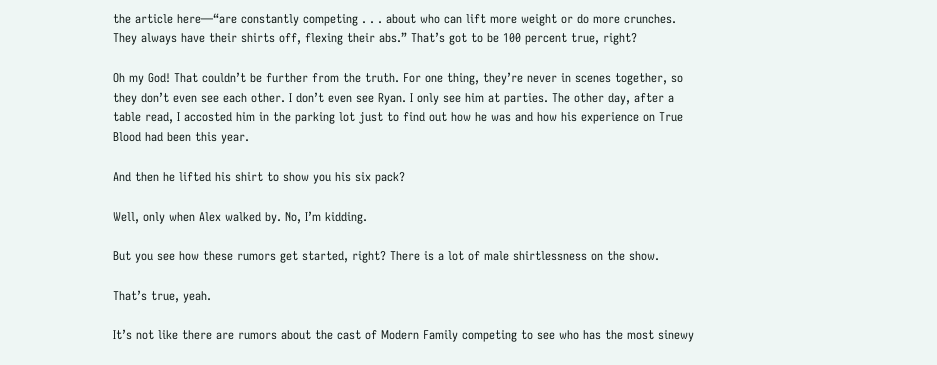the article here—“are constantly competing . . . about who can lift more weight or do more crunches. They always have their shirts off, flexing their abs.” That’s got to be 100 percent true, right?

Oh my God! That couldn’t be further from the truth. For one thing, they’re never in scenes together, so they don’t even see each other. I don’t even see Ryan. I only see him at parties. The other day, after a table read, I accosted him in the parking lot just to find out how he was and how his experience on True Blood had been this year.

And then he lifted his shirt to show you his six pack?

Well, only when Alex walked by. No, I’m kidding.

But you see how these rumors get started, right? There is a lot of male shirtlessness on the show.

That’s true, yeah.

It’s not like there are rumors about the cast of Modern Family competing to see who has the most sinewy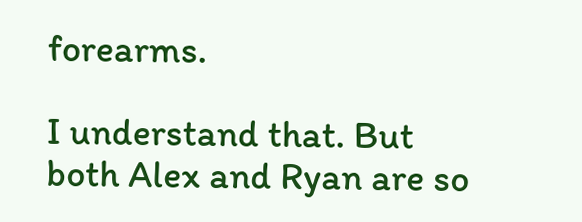forearms.

I understand that. But both Alex and Ryan are so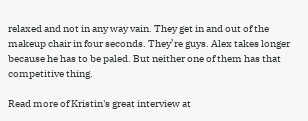relaxed and not in any way vain. They get in and out of the makeup chair in four seconds. They’re guys. Alex takes longer because he has to be paled. But neither one of them has that competitive thing.

Read more of Kristin's great interview at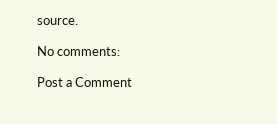source.

No comments:

Post a Comment